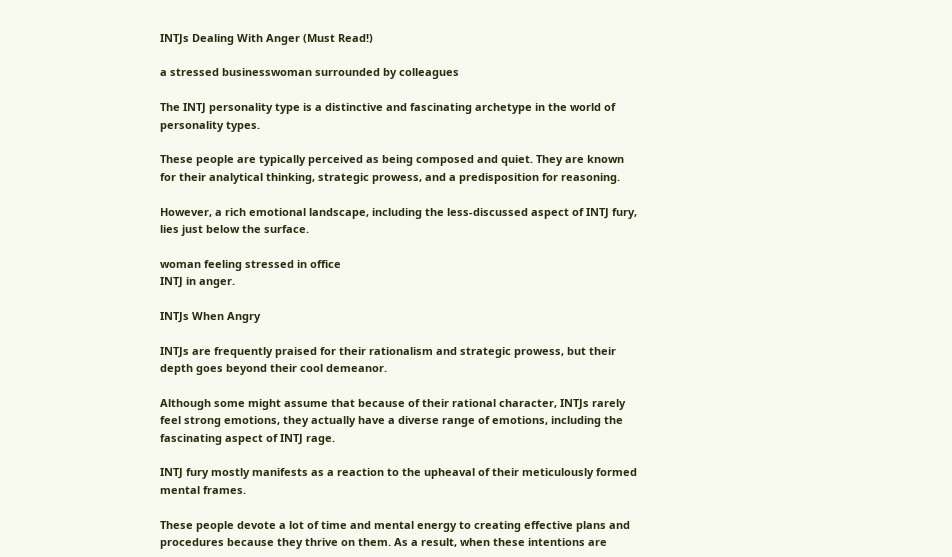INTJs Dealing With Anger (Must Read!)

a stressed businesswoman surrounded by colleagues

The INTJ personality type is a distinctive and fascinating archetype in the world of personality types.

These people are typically perceived as being composed and quiet. They are known for their analytical thinking, strategic prowess, and a predisposition for reasoning.

However, a rich emotional landscape, including the less-discussed aspect of INTJ fury, lies just below the surface.

woman feeling stressed in office
INTJ in anger.

INTJs When Angry

INTJs are frequently praised for their rationalism and strategic prowess, but their depth goes beyond their cool demeanor.

Although some might assume that because of their rational character, INTJs rarely feel strong emotions, they actually have a diverse range of emotions, including the fascinating aspect of INTJ rage.

INTJ fury mostly manifests as a reaction to the upheaval of their meticulously formed mental frames.

These people devote a lot of time and mental energy to creating effective plans and procedures because they thrive on them. As a result, when these intentions are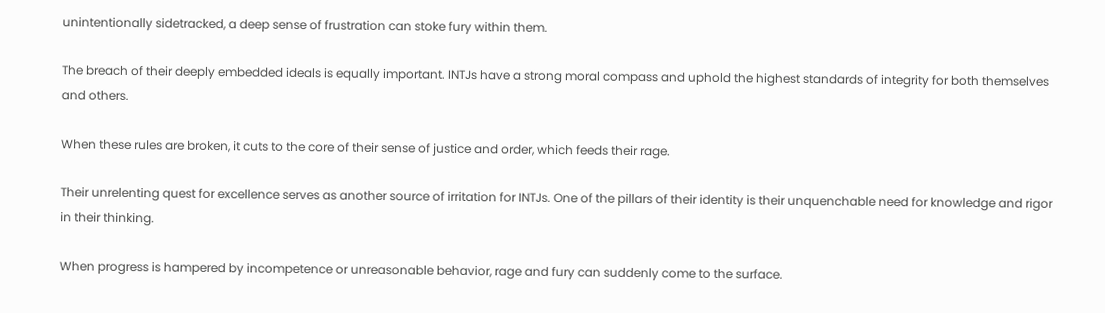unintentionally sidetracked, a deep sense of frustration can stoke fury within them.

The breach of their deeply embedded ideals is equally important. INTJs have a strong moral compass and uphold the highest standards of integrity for both themselves and others.

When these rules are broken, it cuts to the core of their sense of justice and order, which feeds their rage.

Their unrelenting quest for excellence serves as another source of irritation for INTJs. One of the pillars of their identity is their unquenchable need for knowledge and rigor in their thinking.

When progress is hampered by incompetence or unreasonable behavior, rage and fury can suddenly come to the surface.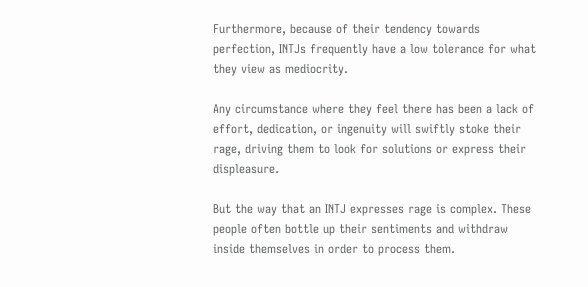Furthermore, because of their tendency towards perfection, INTJs frequently have a low tolerance for what they view as mediocrity.

Any circumstance where they feel there has been a lack of effort, dedication, or ingenuity will swiftly stoke their rage, driving them to look for solutions or express their displeasure.

But the way that an INTJ expresses rage is complex. These people often bottle up their sentiments and withdraw inside themselves in order to process them.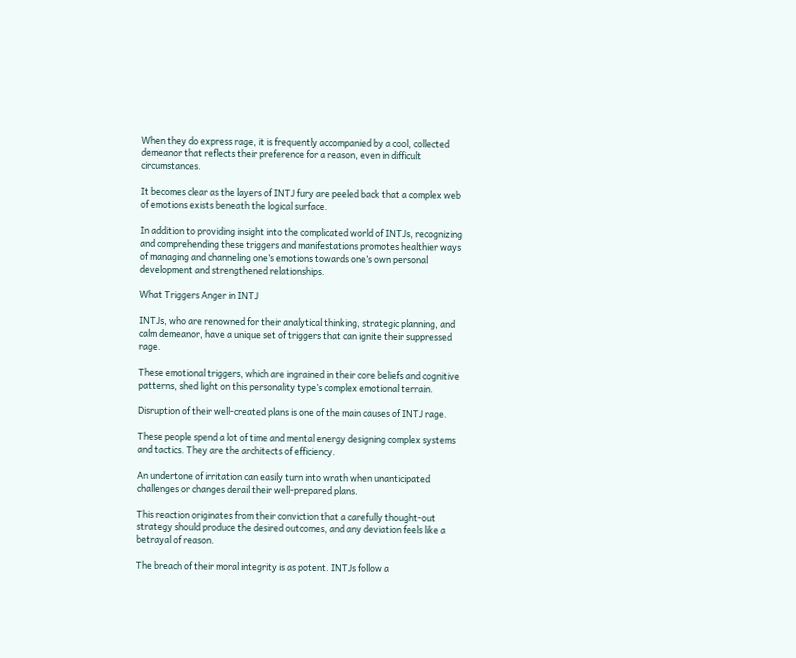When they do express rage, it is frequently accompanied by a cool, collected demeanor that reflects their preference for a reason, even in difficult circumstances.

It becomes clear as the layers of INTJ fury are peeled back that a complex web of emotions exists beneath the logical surface.

In addition to providing insight into the complicated world of INTJs, recognizing and comprehending these triggers and manifestations promotes healthier ways of managing and channeling one’s emotions towards one’s own personal development and strengthened relationships.

What Triggers Anger in INTJ

INTJs, who are renowned for their analytical thinking, strategic planning, and calm demeanor, have a unique set of triggers that can ignite their suppressed rage.

These emotional triggers, which are ingrained in their core beliefs and cognitive patterns, shed light on this personality type’s complex emotional terrain.

Disruption of their well-created plans is one of the main causes of INTJ rage.

These people spend a lot of time and mental energy designing complex systems and tactics. They are the architects of efficiency.

An undertone of irritation can easily turn into wrath when unanticipated challenges or changes derail their well-prepared plans.

This reaction originates from their conviction that a carefully thought-out strategy should produce the desired outcomes, and any deviation feels like a betrayal of reason.

The breach of their moral integrity is as potent. INTJs follow a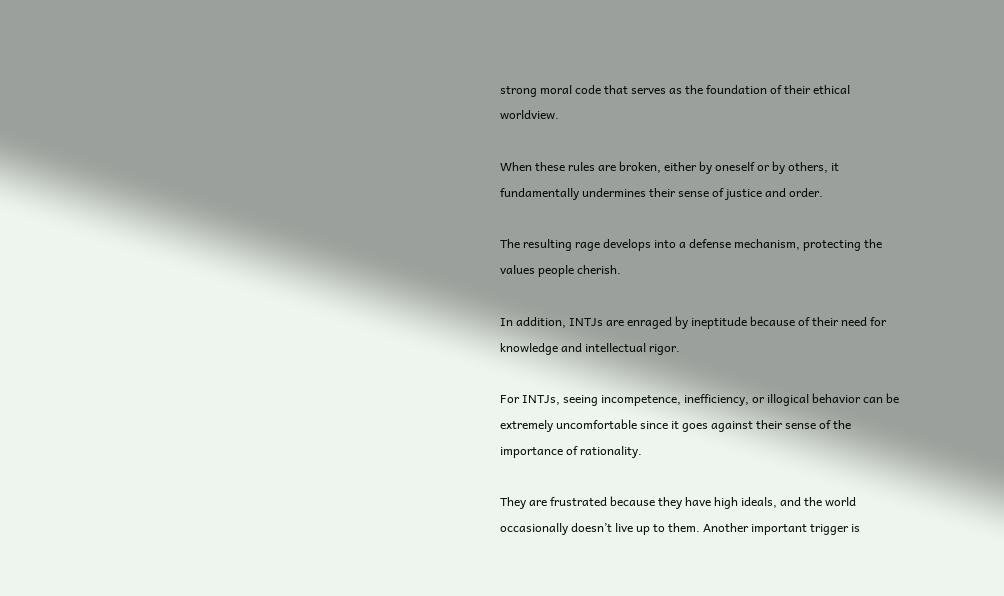strong moral code that serves as the foundation of their ethical worldview.

When these rules are broken, either by oneself or by others, it fundamentally undermines their sense of justice and order.

The resulting rage develops into a defense mechanism, protecting the values people cherish.

In addition, INTJs are enraged by ineptitude because of their need for knowledge and intellectual rigor.

For INTJs, seeing incompetence, inefficiency, or illogical behavior can be extremely uncomfortable since it goes against their sense of the importance of rationality.

They are frustrated because they have high ideals, and the world occasionally doesn’t live up to them. Another important trigger is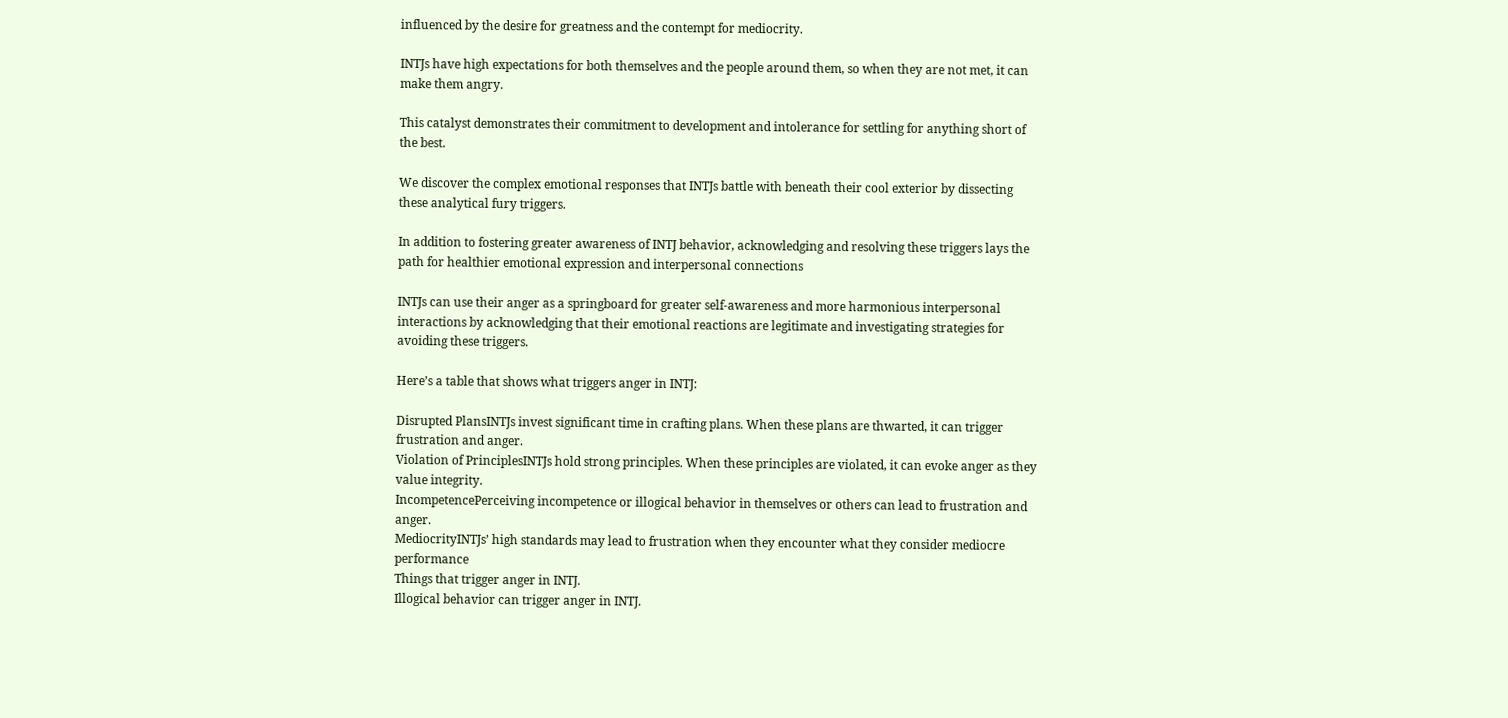influenced by the desire for greatness and the contempt for mediocrity.

INTJs have high expectations for both themselves and the people around them, so when they are not met, it can make them angry.

This catalyst demonstrates their commitment to development and intolerance for settling for anything short of the best.

We discover the complex emotional responses that INTJs battle with beneath their cool exterior by dissecting these analytical fury triggers.

In addition to fostering greater awareness of INTJ behavior, acknowledging and resolving these triggers lays the path for healthier emotional expression and interpersonal connections

INTJs can use their anger as a springboard for greater self-awareness and more harmonious interpersonal interactions by acknowledging that their emotional reactions are legitimate and investigating strategies for avoiding these triggers.

Here’s a table that shows what triggers anger in INTJ:

Disrupted PlansINTJs invest significant time in crafting plans. When these plans are thwarted, it can trigger frustration and anger.
Violation of PrinciplesINTJs hold strong principles. When these principles are violated, it can evoke anger as they value integrity.
IncompetencePerceiving incompetence or illogical behavior in themselves or others can lead to frustration and anger.
MediocrityINTJs’ high standards may lead to frustration when they encounter what they consider mediocre performance
Things that trigger anger in INTJ.
Illogical behavior can trigger anger in INTJ.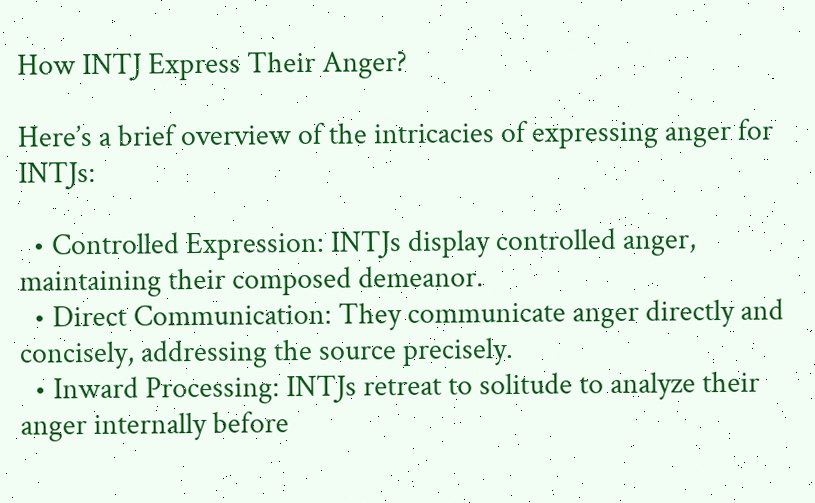How INTJ Express Their Anger?

Here’s a brief overview of the intricacies of expressing anger for INTJs:

  • Controlled Expression: INTJs display controlled anger, maintaining their composed demeanor.
  • Direct Communication: They communicate anger directly and concisely, addressing the source precisely.
  • Inward Processing: INTJs retreat to solitude to analyze their anger internally before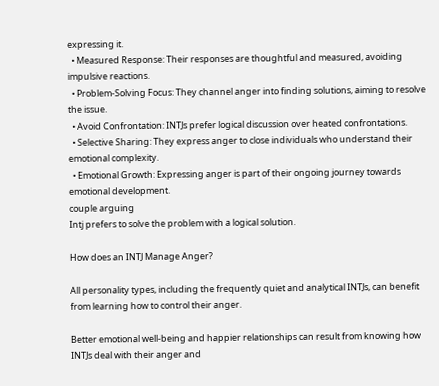expressing it.
  • Measured Response: Their responses are thoughtful and measured, avoiding impulsive reactions.
  • Problem-Solving Focus: They channel anger into finding solutions, aiming to resolve the issue.
  • Avoid Confrontation: INTJs prefer logical discussion over heated confrontations.
  • Selective Sharing: They express anger to close individuals who understand their emotional complexity.
  • Emotional Growth: Expressing anger is part of their ongoing journey towards emotional development.
couple arguing
Intj prefers to solve the problem with a logical solution.

How does an INTJ Manage Anger?

All personality types, including the frequently quiet and analytical INTJs, can benefit from learning how to control their anger.

Better emotional well-being and happier relationships can result from knowing how INTJs deal with their anger and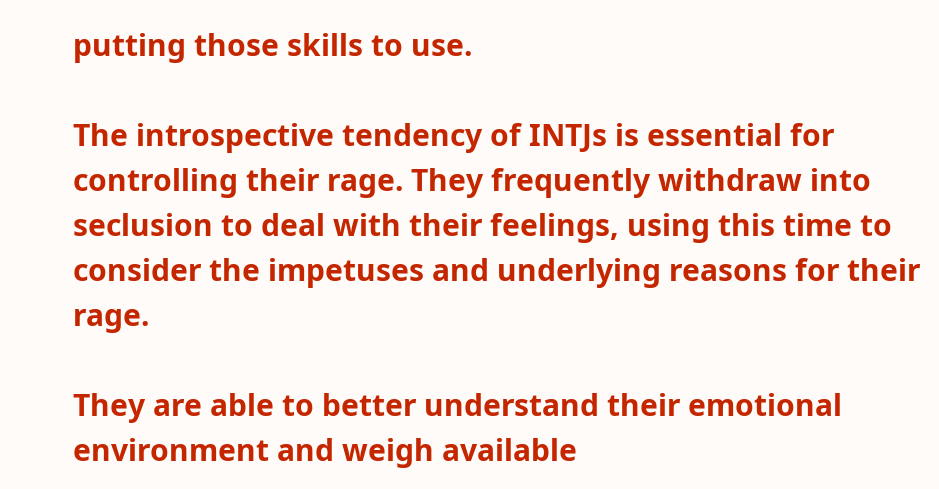putting those skills to use.

The introspective tendency of INTJs is essential for controlling their rage. They frequently withdraw into seclusion to deal with their feelings, using this time to consider the impetuses and underlying reasons for their rage.

They are able to better understand their emotional environment and weigh available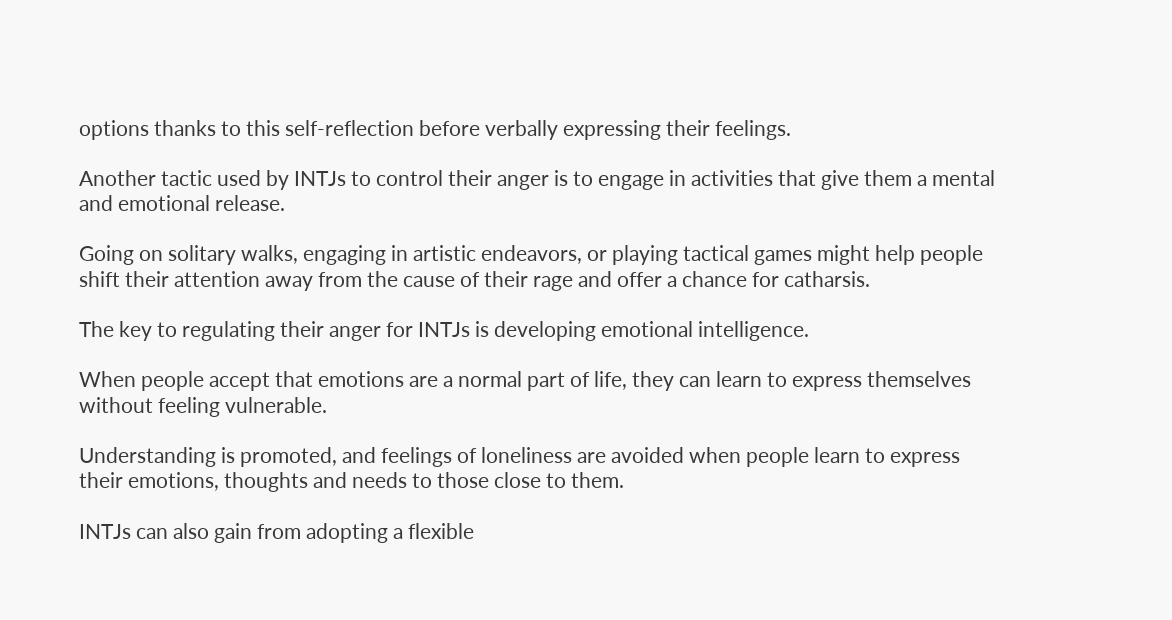options thanks to this self-reflection before verbally expressing their feelings.

Another tactic used by INTJs to control their anger is to engage in activities that give them a mental and emotional release.

Going on solitary walks, engaging in artistic endeavors, or playing tactical games might help people shift their attention away from the cause of their rage and offer a chance for catharsis.

The key to regulating their anger for INTJs is developing emotional intelligence.

When people accept that emotions are a normal part of life, they can learn to express themselves without feeling vulnerable.

Understanding is promoted, and feelings of loneliness are avoided when people learn to express their emotions, thoughts and needs to those close to them.

INTJs can also gain from adopting a flexible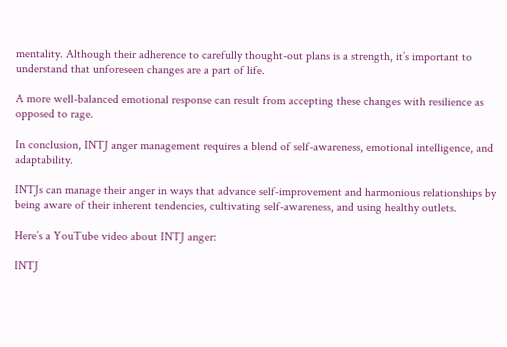mentality. Although their adherence to carefully thought-out plans is a strength, it’s important to understand that unforeseen changes are a part of life.

A more well-balanced emotional response can result from accepting these changes with resilience as opposed to rage.

In conclusion, INTJ anger management requires a blend of self-awareness, emotional intelligence, and adaptability.

INTJs can manage their anger in ways that advance self-improvement and harmonious relationships by being aware of their inherent tendencies, cultivating self-awareness, and using healthy outlets.

Here’s a YouTube video about INTJ anger:

INTJ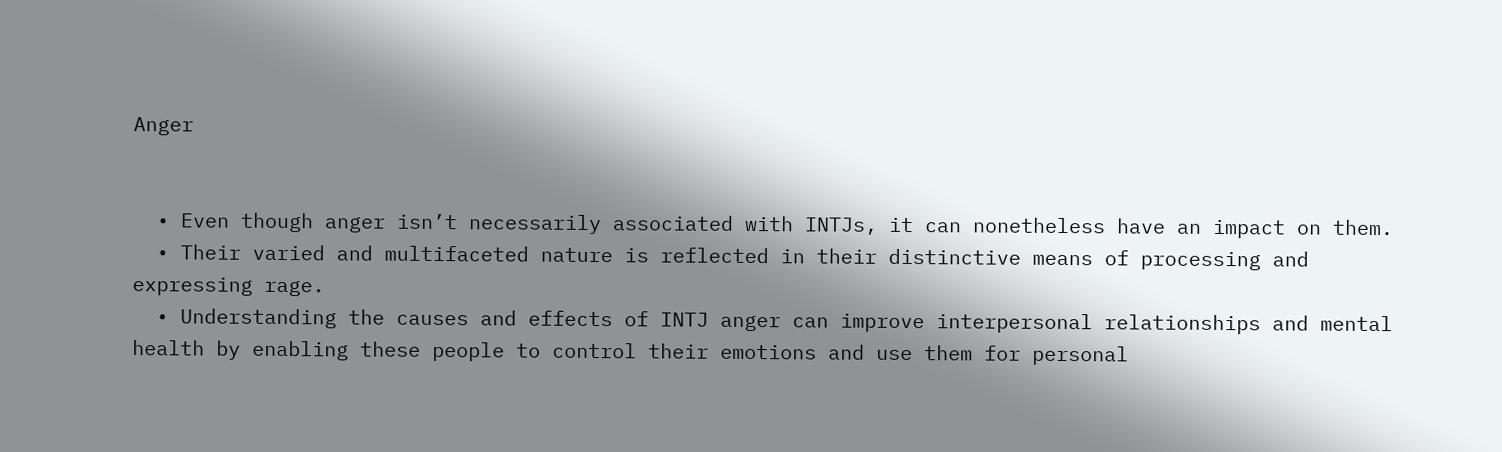Anger


  • Even though anger isn’t necessarily associated with INTJs, it can nonetheless have an impact on them.
  • Their varied and multifaceted nature is reflected in their distinctive means of processing and expressing rage.
  • Understanding the causes and effects of INTJ anger can improve interpersonal relationships and mental health by enabling these people to control their emotions and use them for personal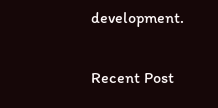development.

Recent Post